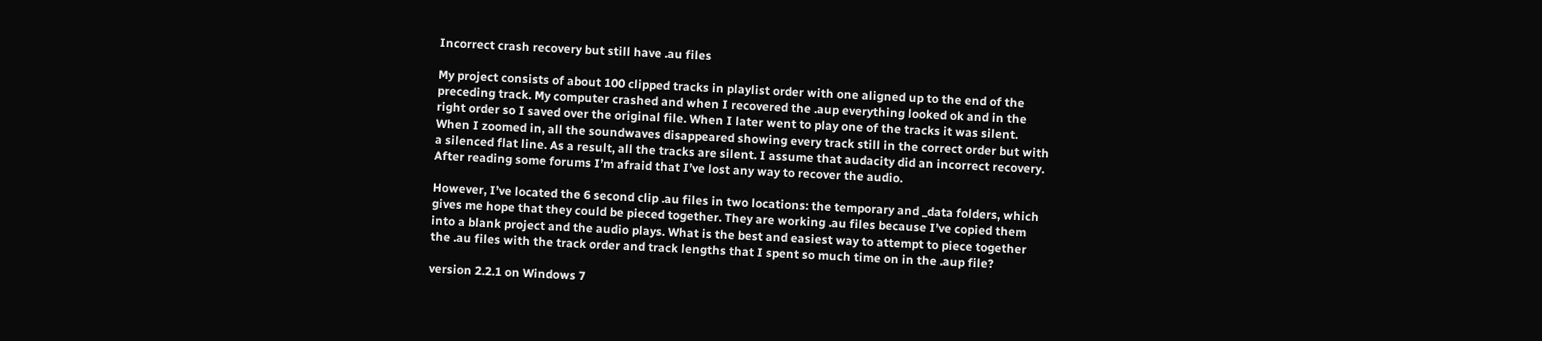Incorrect crash recovery but still have .au files

My project consists of about 100 clipped tracks in playlist order with one aligned up to the end of the preceding track. My computer crashed and when I recovered the .aup everything looked ok and in the right order so I saved over the original file. When I later went to play one of the tracks it was silent. When I zoomed in, all the soundwaves disappeared showing every track still in the correct order but with a silenced flat line. As a result, all the tracks are silent. I assume that audacity did an incorrect recovery. After reading some forums I’m afraid that I’ve lost any way to recover the audio.

However, I’ve located the 6 second clip .au files in two locations: the temporary and _data folders, which gives me hope that they could be pieced together. They are working .au files because I’ve copied them into a blank project and the audio plays. What is the best and easiest way to attempt to piece together the .au files with the track order and track lengths that I spent so much time on in the .aup file?

version 2.2.1 on Windows 7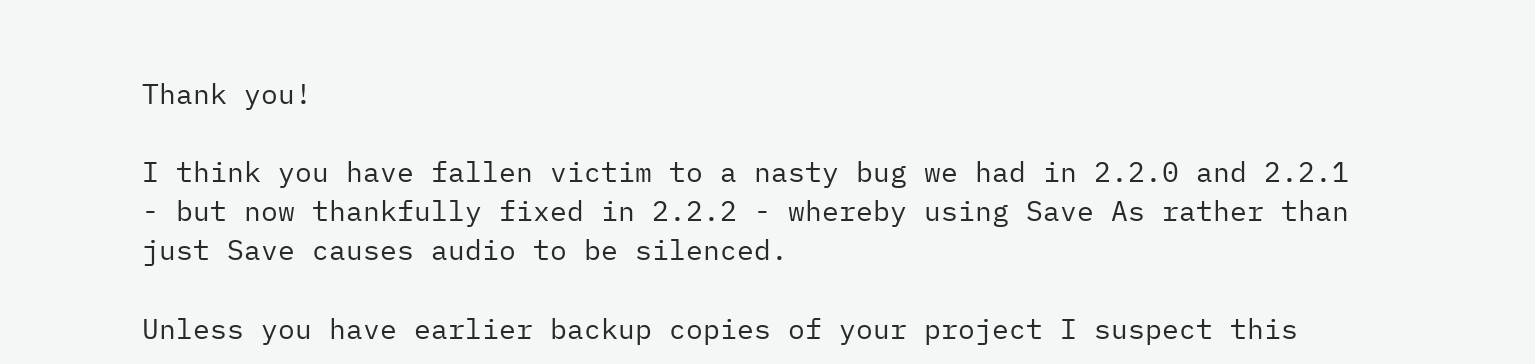Thank you!

I think you have fallen victim to a nasty bug we had in 2.2.0 and 2.2.1 - but now thankfully fixed in 2.2.2 - whereby using Save As rather than just Save causes audio to be silenced.

Unless you have earlier backup copies of your project I suspect this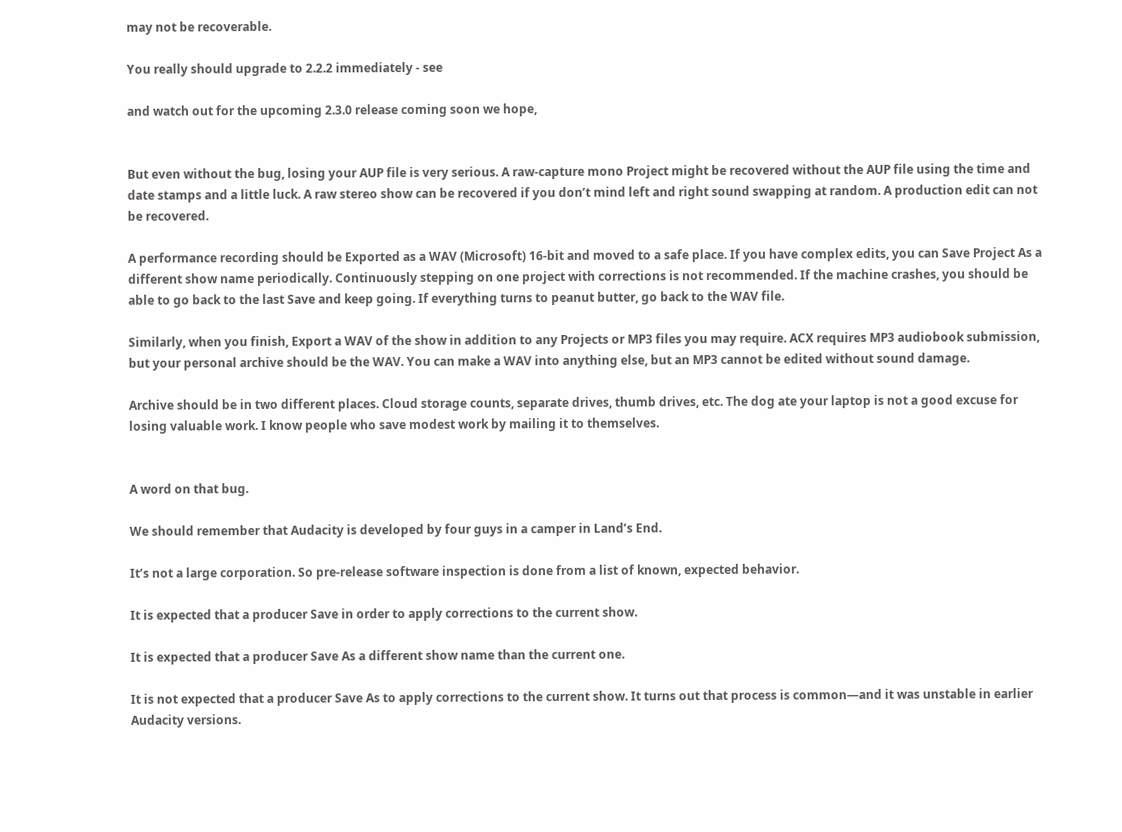may not be recoverable.

You really should upgrade to 2.2.2 immediately - see

and watch out for the upcoming 2.3.0 release coming soon we hope,


But even without the bug, losing your AUP file is very serious. A raw-capture mono Project might be recovered without the AUP file using the time and date stamps and a little luck. A raw stereo show can be recovered if you don’t mind left and right sound swapping at random. A production edit can not be recovered.

A performance recording should be Exported as a WAV (Microsoft) 16-bit and moved to a safe place. If you have complex edits, you can Save Project As a different show name periodically. Continuously stepping on one project with corrections is not recommended. If the machine crashes, you should be able to go back to the last Save and keep going. If everything turns to peanut butter, go back to the WAV file.

Similarly, when you finish, Export a WAV of the show in addition to any Projects or MP3 files you may require. ACX requires MP3 audiobook submission, but your personal archive should be the WAV. You can make a WAV into anything else, but an MP3 cannot be edited without sound damage.

Archive should be in two different places. Cloud storage counts, separate drives, thumb drives, etc. The dog ate your laptop is not a good excuse for losing valuable work. I know people who save modest work by mailing it to themselves.


A word on that bug.

We should remember that Audacity is developed by four guys in a camper in Land’s End.

It’s not a large corporation. So pre-release software inspection is done from a list of known, expected behavior.

It is expected that a producer Save in order to apply corrections to the current show.

It is expected that a producer Save As a different show name than the current one.

It is not expected that a producer Save As to apply corrections to the current show. It turns out that process is common—and it was unstable in earlier Audacity versions.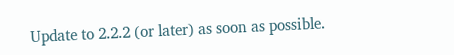Update to 2.2.2 (or later) as soon as possible.